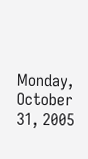Monday, October 31, 2005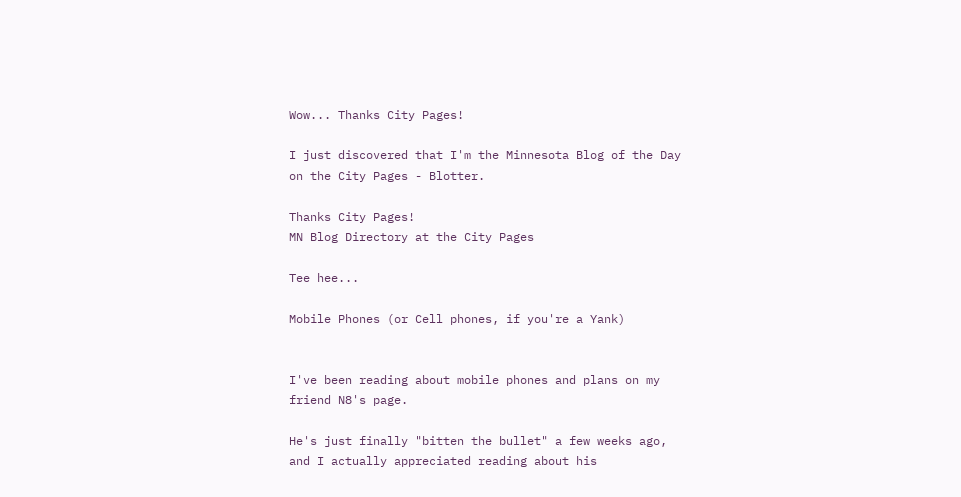Wow... Thanks City Pages!

I just discovered that I'm the Minnesota Blog of the Day on the City Pages - Blotter.

Thanks City Pages!
MN Blog Directory at the City Pages

Tee hee...

Mobile Phones (or Cell phones, if you're a Yank)


I've been reading about mobile phones and plans on my friend N8's page.

He's just finally "bitten the bullet" a few weeks ago, and I actually appreciated reading about his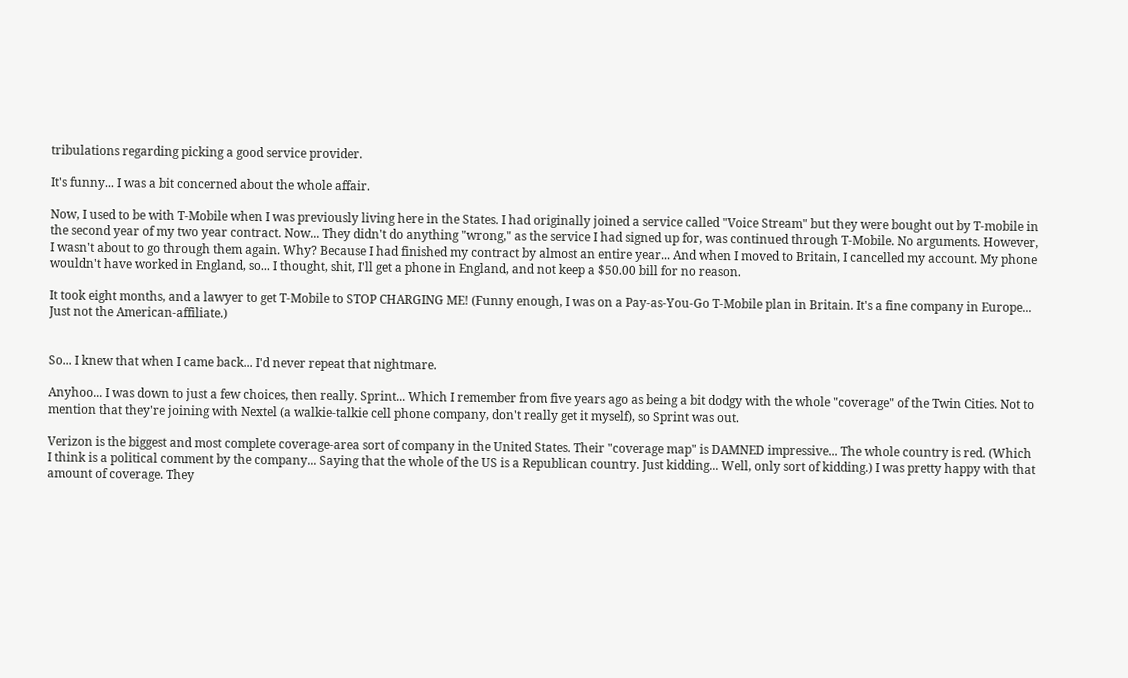tribulations regarding picking a good service provider.

It's funny... I was a bit concerned about the whole affair.

Now, I used to be with T-Mobile when I was previously living here in the States. I had originally joined a service called "Voice Stream" but they were bought out by T-mobile in the second year of my two year contract. Now... They didn't do anything "wrong," as the service I had signed up for, was continued through T-Mobile. No arguments. However, I wasn't about to go through them again. Why? Because I had finished my contract by almost an entire year... And when I moved to Britain, I cancelled my account. My phone wouldn't have worked in England, so... I thought, shit, I'll get a phone in England, and not keep a $50.00 bill for no reason.

It took eight months, and a lawyer to get T-Mobile to STOP CHARGING ME! (Funny enough, I was on a Pay-as-You-Go T-Mobile plan in Britain. It's a fine company in Europe... Just not the American-affiliate.)


So... I knew that when I came back... I'd never repeat that nightmare.

Anyhoo... I was down to just a few choices, then really. Sprint... Which I remember from five years ago as being a bit dodgy with the whole "coverage" of the Twin Cities. Not to mention that they're joining with Nextel (a walkie-talkie cell phone company, don't really get it myself), so Sprint was out.

Verizon is the biggest and most complete coverage-area sort of company in the United States. Their "coverage map" is DAMNED impressive... The whole country is red. (Which I think is a political comment by the company... Saying that the whole of the US is a Republican country. Just kidding... Well, only sort of kidding.) I was pretty happy with that amount of coverage. They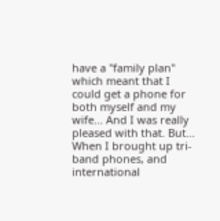have a "family plan" which meant that I could get a phone for both myself and my wife... And I was really pleased with that. But... When I brought up tri-band phones, and international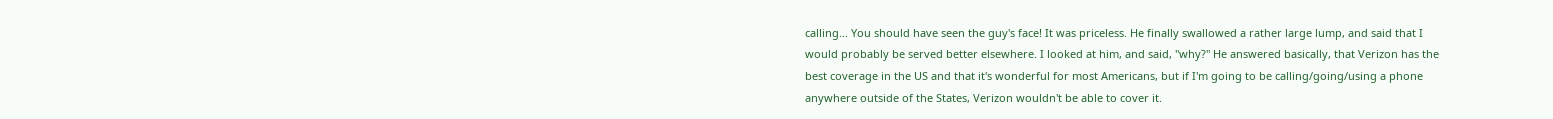calling... You should have seen the guy's face! It was priceless. He finally swallowed a rather large lump, and said that I would probably be served better elsewhere. I looked at him, and said, "why?" He answered basically, that Verizon has the best coverage in the US and that it's wonderful for most Americans, but if I'm going to be calling/going/using a phone anywhere outside of the States, Verizon wouldn't be able to cover it.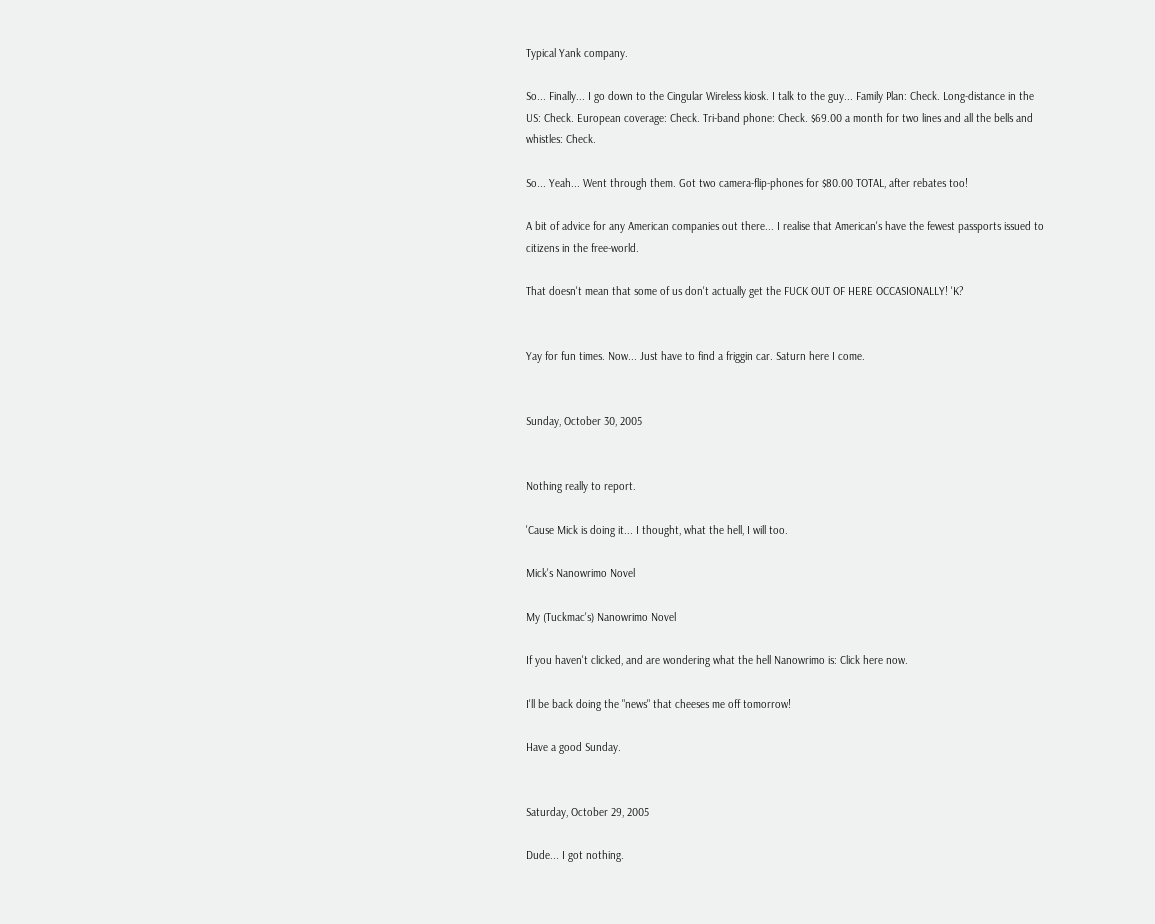Typical Yank company.

So... Finally... I go down to the Cingular Wireless kiosk. I talk to the guy... Family Plan: Check. Long-distance in the US: Check. European coverage: Check. Tri-band phone: Check. $69.00 a month for two lines and all the bells and whistles: Check.

So... Yeah... Went through them. Got two camera-flip-phones for $80.00 TOTAL, after rebates too!

A bit of advice for any American companies out there... I realise that American's have the fewest passports issued to citizens in the free-world.

That doesn't mean that some of us don't actually get the FUCK OUT OF HERE OCCASIONALLY! 'K?


Yay for fun times. Now... Just have to find a friggin car. Saturn here I come.


Sunday, October 30, 2005


Nothing really to report.

'Cause Mick is doing it... I thought, what the hell, I will too.

Mick's Nanowrimo Novel

My (Tuckmac's) Nanowrimo Novel

If you haven't clicked, and are wondering what the hell Nanowrimo is: Click here now.

I'll be back doing the "news" that cheeses me off tomorrow!

Have a good Sunday.


Saturday, October 29, 2005

Dude... I got nothing.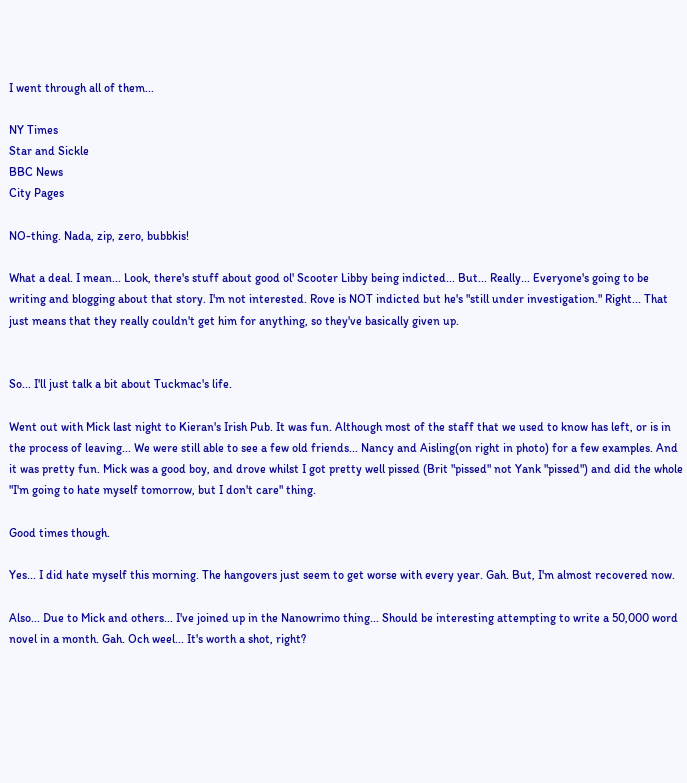I went through all of them...

NY Times
Star and Sickle
BBC News
City Pages

NO-thing. Nada, zip, zero, bubbkis!

What a deal. I mean... Look, there's stuff about good ol' Scooter Libby being indicted... But... Really... Everyone's going to be writing and blogging about that story. I'm not interested. Rove is NOT indicted but he's "still under investigation." Right... That just means that they really couldn't get him for anything, so they've basically given up.


So... I'll just talk a bit about Tuckmac's life.

Went out with Mick last night to Kieran's Irish Pub. It was fun. Although most of the staff that we used to know has left, or is in the process of leaving... We were still able to see a few old friends... Nancy and Aisling(on right in photo) for a few examples. And it was pretty fun. Mick was a good boy, and drove whilst I got pretty well pissed (Brit "pissed" not Yank "pissed") and did the whole "I'm going to hate myself tomorrow, but I don't care" thing.

Good times though.

Yes... I did hate myself this morning. The hangovers just seem to get worse with every year. Gah. But, I'm almost recovered now.

Also... Due to Mick and others... I've joined up in the Nanowrimo thing... Should be interesting attempting to write a 50,000 word novel in a month. Gah. Och weel... It's worth a shot, right?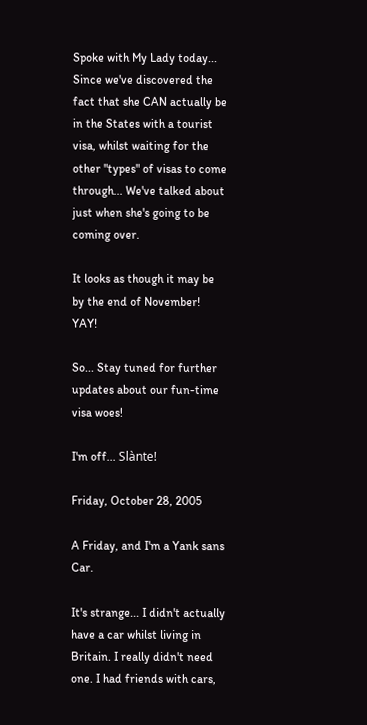Spoke with My Lady today... Since we've discovered the fact that she CAN actually be in the States with a tourist visa, whilst waiting for the other "types" of visas to come through... We've talked about just when she's going to be coming over.

It looks as though it may be by the end of November! YAY!

So... Stay tuned for further updates about our fun-time visa woes!

I'm off... Slànte!

Friday, October 28, 2005

A Friday, and I'm a Yank sans Car.

It's strange... I didn't actually have a car whilst living in Britain. I really didn't need one. I had friends with cars,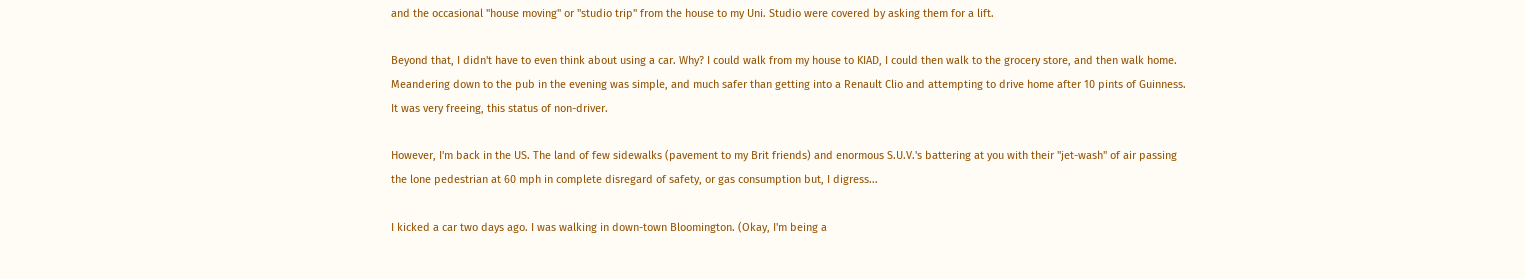and the occasional "house moving" or "studio trip" from the house to my Uni. Studio were covered by asking them for a lift.

Beyond that, I didn't have to even think about using a car. Why? I could walk from my house to KIAD, I could then walk to the grocery store, and then walk home. Meandering down to the pub in the evening was simple, and much safer than getting into a Renault Clio and attempting to drive home after 10 pints of Guinness. It was very freeing, this status of non-driver.

However, I'm back in the US. The land of few sidewalks (pavement to my Brit friends) and enormous S.U.V.'s battering at you with their "jet-wash" of air passing the lone pedestrian at 60 mph in complete disregard of safety, or gas consumption but, I digress...

I kicked a car two days ago. I was walking in down-town Bloomington. (Okay, I'm being a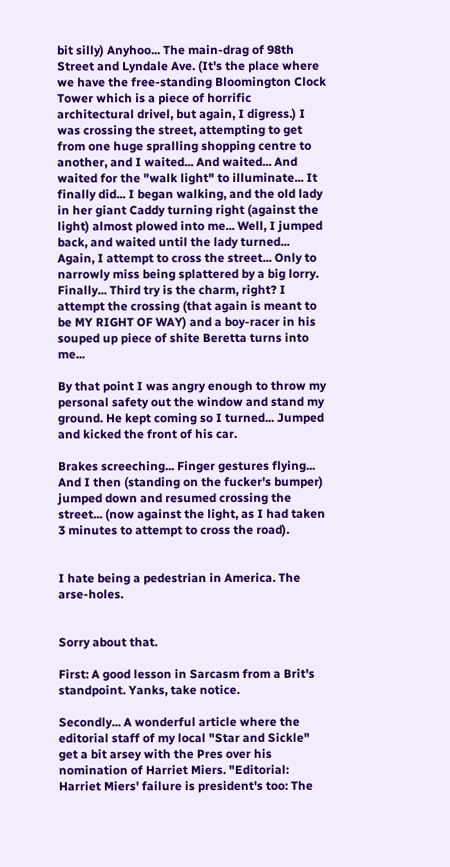bit silly) Anyhoo... The main-drag of 98th Street and Lyndale Ave. (It's the place where we have the free-standing Bloomington Clock Tower which is a piece of horrific architectural drivel, but again, I digress.) I was crossing the street, attempting to get from one huge spralling shopping centre to another, and I waited... And waited... And waited for the "walk light" to illuminate... It finally did... I began walking, and the old lady in her giant Caddy turning right (against the light) almost plowed into me... Well, I jumped back, and waited until the lady turned... Again, I attempt to cross the street... Only to narrowly miss being splattered by a big lorry. Finally... Third try is the charm, right? I attempt the crossing (that again is meant to be MY RIGHT OF WAY) and a boy-racer in his souped up piece of shite Beretta turns into me...

By that point I was angry enough to throw my personal safety out the window and stand my ground. He kept coming so I turned... Jumped and kicked the front of his car.

Brakes screeching... Finger gestures flying... And I then (standing on the fucker's bumper) jumped down and resumed crossing the street... (now against the light, as I had taken 3 minutes to attempt to cross the road).


I hate being a pedestrian in America. The arse-holes.


Sorry about that.

First: A good lesson in Sarcasm from a Brit's standpoint. Yanks, take notice.

Secondly... A wonderful article where the editorial staff of my local "Star and Sickle" get a bit arsey with the Pres over his nomination of Harriet Miers. "Editorial: Harriet Miers' failure is president's too: The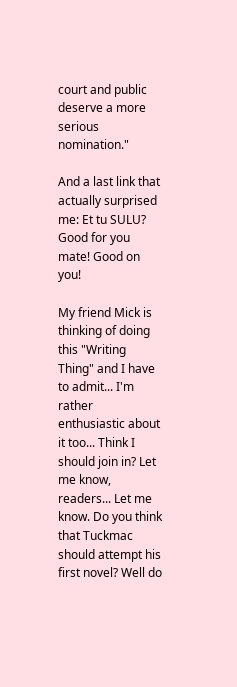court and public deserve a more serious nomination."

And a last link that actually surprised me: Et tu SULU? Good for you mate! Good on you!

My friend Mick is thinking of doing this "Writing Thing" and I have to admit... I'm rather enthusiastic about it too... Think I should join in? Let me know, readers... Let me know. Do you think that Tuckmac should attempt his first novel? Well do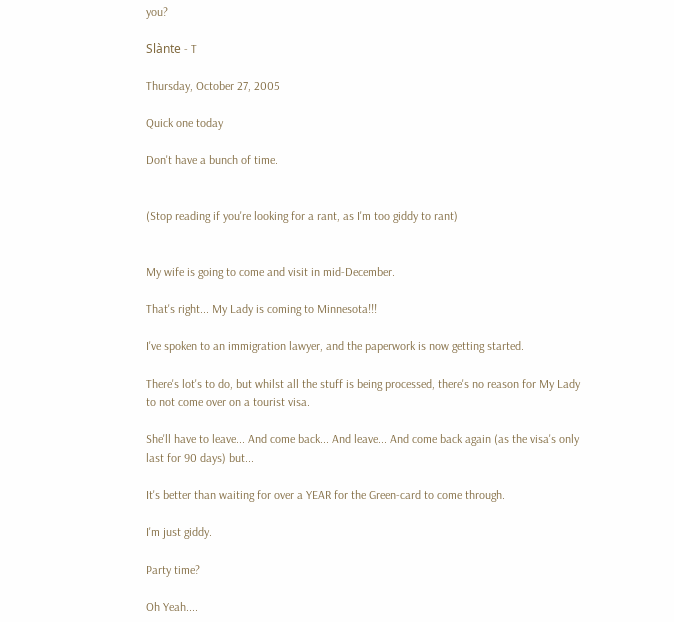you?

Slànte - T

Thursday, October 27, 2005

Quick one today

Don't have a bunch of time.


(Stop reading if you're looking for a rant, as I'm too giddy to rant)


My wife is going to come and visit in mid-December.

That's right... My Lady is coming to Minnesota!!!

I've spoken to an immigration lawyer, and the paperwork is now getting started.

There's lot's to do, but whilst all the stuff is being processed, there's no reason for My Lady to not come over on a tourist visa.

She'll have to leave... And come back... And leave... And come back again (as the visa's only last for 90 days) but...

It's better than waiting for over a YEAR for the Green-card to come through.

I'm just giddy.

Party time?

Oh Yeah....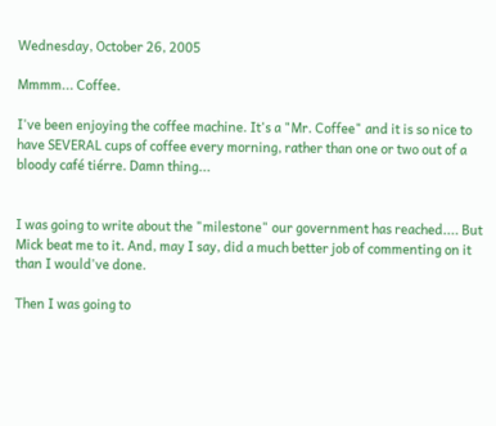Wednesday, October 26, 2005

Mmmm... Coffee.

I've been enjoying the coffee machine. It's a "Mr. Coffee" and it is so nice to have SEVERAL cups of coffee every morning, rather than one or two out of a bloody café tiérre. Damn thing...


I was going to write about the "milestone" our government has reached.... But Mick beat me to it. And, may I say, did a much better job of commenting on it than I would've done.

Then I was going to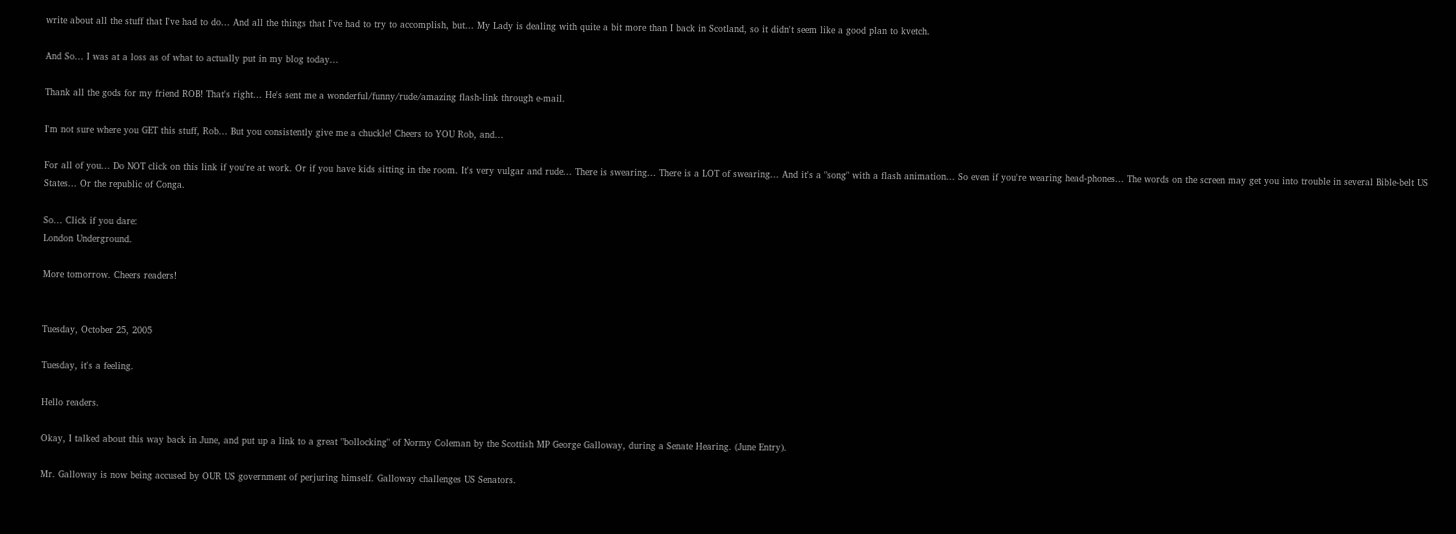write about all the stuff that I've had to do... And all the things that I've had to try to accomplish, but... My Lady is dealing with quite a bit more than I back in Scotland, so it didn't seem like a good plan to kvetch.

And So... I was at a loss as of what to actually put in my blog today...

Thank all the gods for my friend ROB! That's right... He's sent me a wonderful/funny/rude/amazing flash-link through e-mail.

I'm not sure where you GET this stuff, Rob... But you consistently give me a chuckle! Cheers to YOU Rob, and...

For all of you... Do NOT click on this link if you're at work. Or if you have kids sitting in the room. It's very vulgar and rude... There is swearing... There is a LOT of swearing... And it's a "song" with a flash animation... So even if you're wearing head-phones... The words on the screen may get you into trouble in several Bible-belt US States... Or the republic of Conga.

So... Click if you dare:
London Underground.

More tomorrow. Cheers readers!


Tuesday, October 25, 2005

Tuesday, it's a feeling.

Hello readers.

Okay, I talked about this way back in June, and put up a link to a great "bollocking" of Normy Coleman by the Scottish MP George Galloway, during a Senate Hearing. (June Entry).

Mr. Galloway is now being accused by OUR US government of perjuring himself. Galloway challenges US Senators.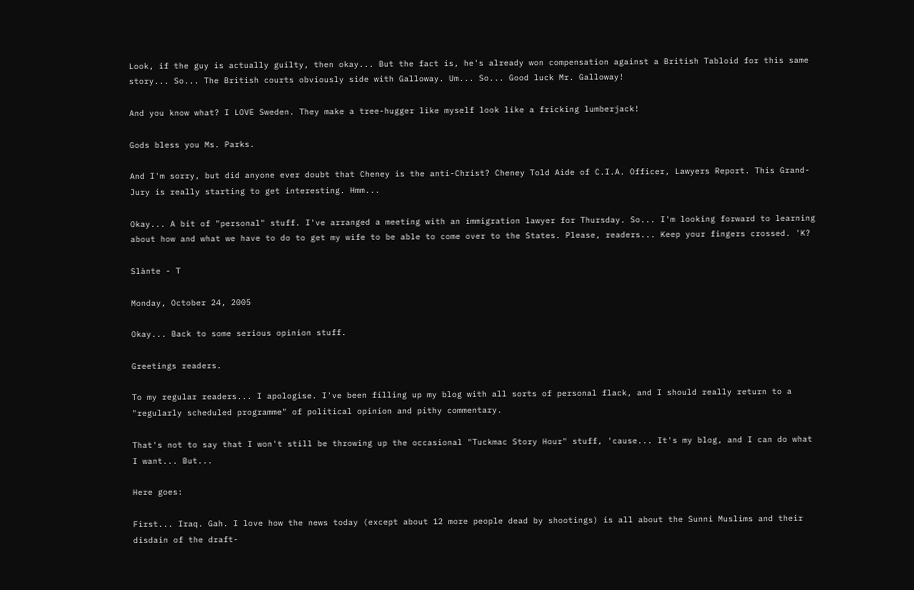Look, if the guy is actually guilty, then okay... But the fact is, he's already won compensation against a British Tabloid for this same story... So... The British courts obviously side with Galloway. Um... So... Good luck Mr. Galloway!

And you know what? I LOVE Sweden. They make a tree-hugger like myself look like a fricking lumberjack!

Gods bless you Ms. Parks.

And I'm sorry, but did anyone ever doubt that Cheney is the anti-Christ? Cheney Told Aide of C.I.A. Officer, Lawyers Report. This Grand-Jury is really starting to get interesting. Hmm...

Okay... A bit of "personal" stuff. I've arranged a meeting with an immigration lawyer for Thursday. So... I'm looking forward to learning about how and what we have to do to get my wife to be able to come over to the States. Please, readers... Keep your fingers crossed. 'K?

Slànte - T

Monday, October 24, 2005

Okay... Back to some serious opinion stuff.

Greetings readers.

To my regular readers... I apologise. I've been filling up my blog with all sorts of personal flack, and I should really return to a "regularly scheduled programme" of political opinion and pithy commentary.

That's not to say that I won't still be throwing up the occasional "Tuckmac Story Hour" stuff, 'cause... It's my blog, and I can do what I want... But...

Here goes:

First... Iraq. Gah. I love how the news today (except about 12 more people dead by shootings) is all about the Sunni Muslims and their disdain of the draft-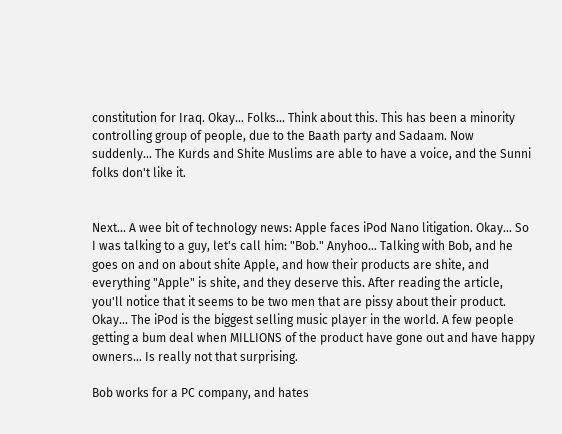constitution for Iraq. Okay... Folks... Think about this. This has been a minority controlling group of people, due to the Baath party and Sadaam. Now suddenly... The Kurds and Shite Muslims are able to have a voice, and the Sunni folks don't like it.


Next... A wee bit of technology news: Apple faces iPod Nano litigation. Okay... So I was talking to a guy, let's call him: "Bob." Anyhoo... Talking with Bob, and he goes on and on about shite Apple, and how their products are shite, and everything "Apple" is shite, and they deserve this. After reading the article, you'll notice that it seems to be two men that are pissy about their product. Okay... The iPod is the biggest selling music player in the world. A few people getting a bum deal when MILLIONS of the product have gone out and have happy owners... Is really not that surprising.

Bob works for a PC company, and hates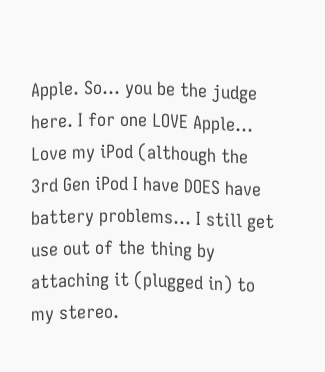Apple. So... you be the judge here. I for one LOVE Apple... Love my iPod (although the 3rd Gen iPod I have DOES have battery problems... I still get use out of the thing by attaching it (plugged in) to my stereo.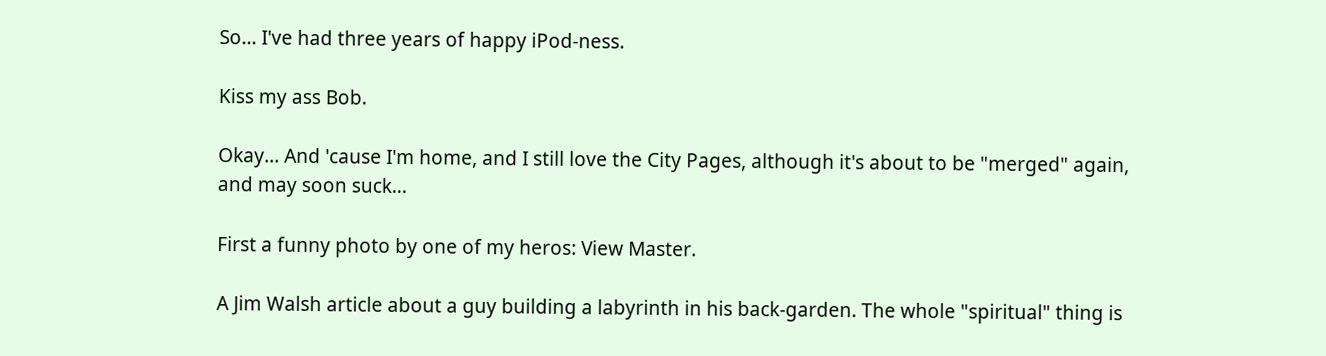So... I've had three years of happy iPod-ness.

Kiss my ass Bob.

Okay... And 'cause I'm home, and I still love the City Pages, although it's about to be "merged" again, and may soon suck...

First a funny photo by one of my heros: View Master.

A Jim Walsh article about a guy building a labyrinth in his back-garden. The whole "spiritual" thing is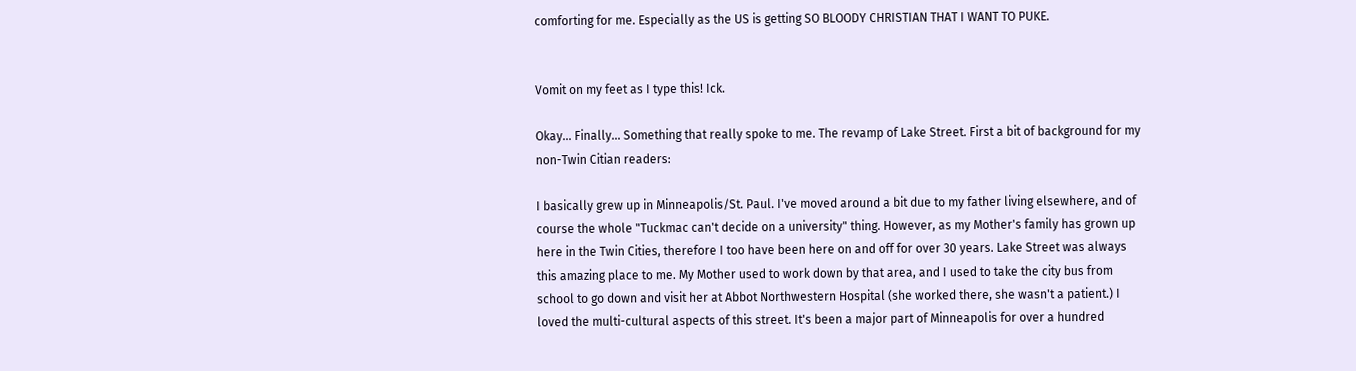comforting for me. Especially as the US is getting SO BLOODY CHRISTIAN THAT I WANT TO PUKE.


Vomit on my feet as I type this! Ick.

Okay... Finally... Something that really spoke to me. The revamp of Lake Street. First a bit of background for my non-Twin Citian readers:

I basically grew up in Minneapolis/St. Paul. I've moved around a bit due to my father living elsewhere, and of course the whole "Tuckmac can't decide on a university" thing. However, as my Mother's family has grown up here in the Twin Cities, therefore I too have been here on and off for over 30 years. Lake Street was always this amazing place to me. My Mother used to work down by that area, and I used to take the city bus from school to go down and visit her at Abbot Northwestern Hospital (she worked there, she wasn't a patient.) I loved the multi-cultural aspects of this street. It's been a major part of Minneapolis for over a hundred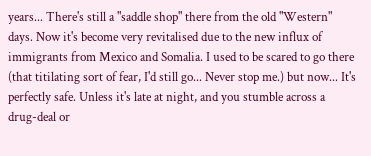years... There's still a "saddle shop" there from the old "Western" days. Now it's become very revitalised due to the new influx of immigrants from Mexico and Somalia. I used to be scared to go there (that titilating sort of fear, I'd still go... Never stop me.) but now... It's perfectly safe. Unless it's late at night, and you stumble across a drug-deal or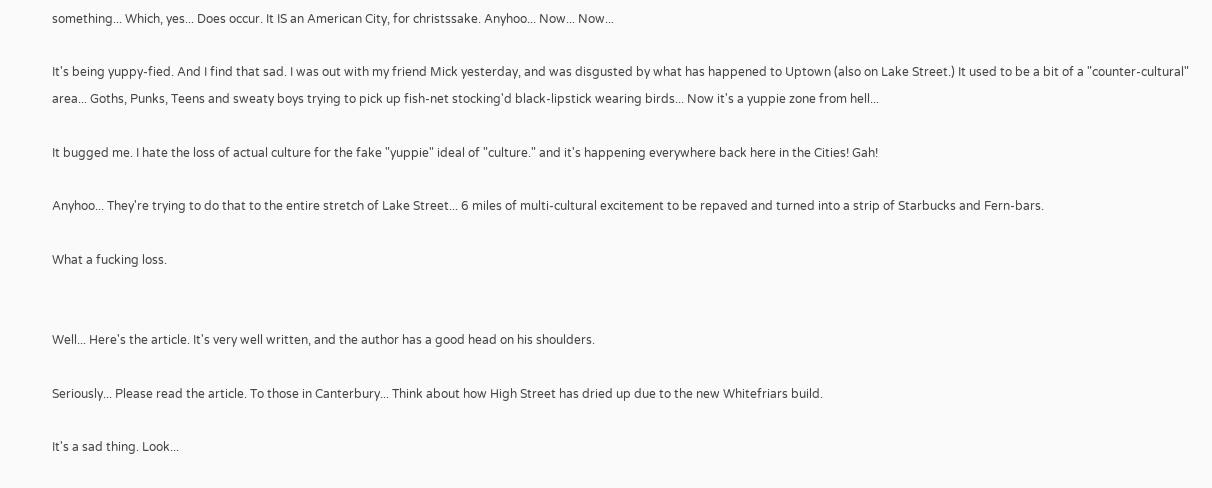something... Which, yes... Does occur. It IS an American City, for christssake. Anyhoo... Now... Now...

It's being yuppy-fied. And I find that sad. I was out with my friend Mick yesterday, and was disgusted by what has happened to Uptown (also on Lake Street.) It used to be a bit of a "counter-cultural" area... Goths, Punks, Teens and sweaty boys trying to pick up fish-net stocking'd black-lipstick wearing birds... Now it's a yuppie zone from hell...

It bugged me. I hate the loss of actual culture for the fake "yuppie" ideal of "culture." and it's happening everywhere back here in the Cities! Gah!

Anyhoo... They're trying to do that to the entire stretch of Lake Street... 6 miles of multi-cultural excitement to be repaved and turned into a strip of Starbucks and Fern-bars.

What a fucking loss.


Well... Here's the article. It's very well written, and the author has a good head on his shoulders.

Seriously... Please read the article. To those in Canterbury... Think about how High Street has dried up due to the new Whitefriars build.

It's a sad thing. Look...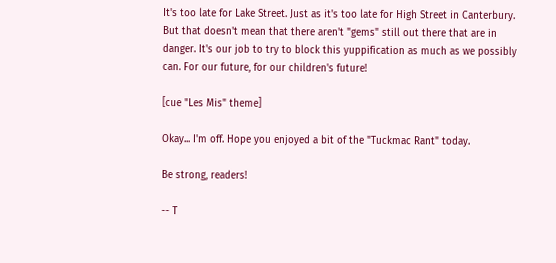It's too late for Lake Street. Just as it's too late for High Street in Canterbury. But that doesn't mean that there aren't "gems" still out there that are in danger. It's our job to try to block this yuppification as much as we possibly can. For our future, for our children's future!

[cue "Les Mis" theme]

Okay... I'm off. Hope you enjoyed a bit of the "Tuckmac Rant" today.

Be strong, readers!

-- T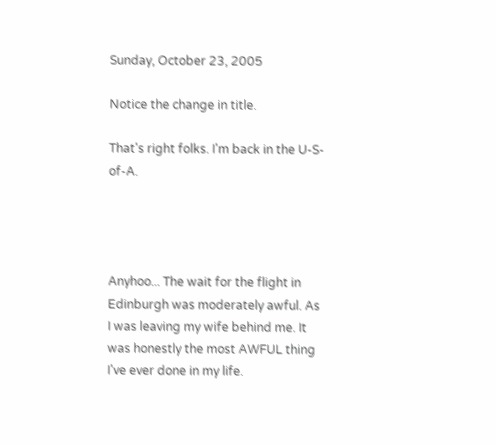Sunday, October 23, 2005

Notice the change in title.

That's right folks. I'm back in the U-S-of-A.




Anyhoo... The wait for the flight in Edinburgh was moderately awful. As I was leaving my wife behind me. It was honestly the most AWFUL thing I've ever done in my life.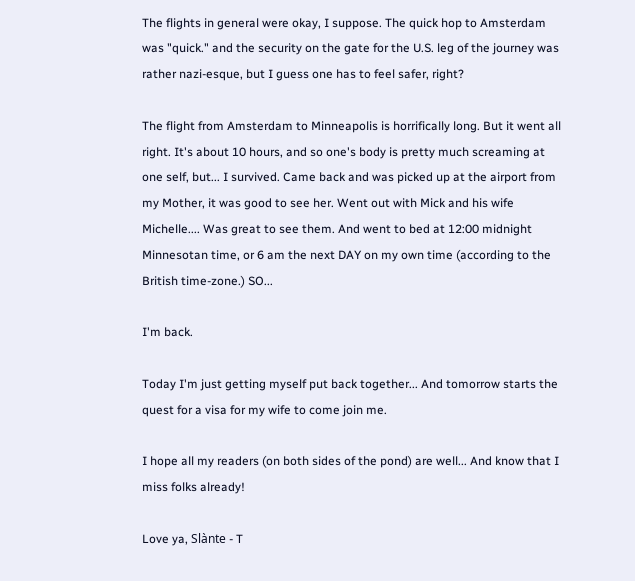The flights in general were okay, I suppose. The quick hop to Amsterdam was "quick." and the security on the gate for the U.S. leg of the journey was rather nazi-esque, but I guess one has to feel safer, right?

The flight from Amsterdam to Minneapolis is horrifically long. But it went all right. It's about 10 hours, and so one's body is pretty much screaming at one self, but... I survived. Came back and was picked up at the airport from my Mother, it was good to see her. Went out with Mick and his wife Michelle.... Was great to see them. And went to bed at 12:00 midnight Minnesotan time, or 6 am the next DAY on my own time (according to the British time-zone.) SO...

I'm back.

Today I'm just getting myself put back together... And tomorrow starts the quest for a visa for my wife to come join me.

I hope all my readers (on both sides of the pond) are well... And know that I miss folks already!

Love ya, Slànte - T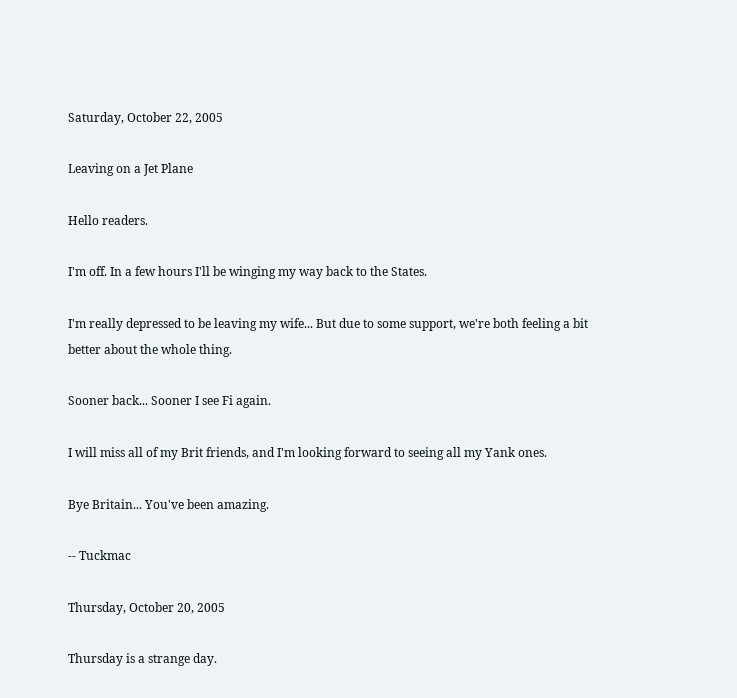Saturday, October 22, 2005

Leaving on a Jet Plane

Hello readers.

I'm off. In a few hours I'll be winging my way back to the States.

I'm really depressed to be leaving my wife... But due to some support, we're both feeling a bit better about the whole thing.

Sooner back... Sooner I see Fi again.

I will miss all of my Brit friends, and I'm looking forward to seeing all my Yank ones.

Bye Britain... You've been amazing.

-- Tuckmac

Thursday, October 20, 2005

Thursday is a strange day.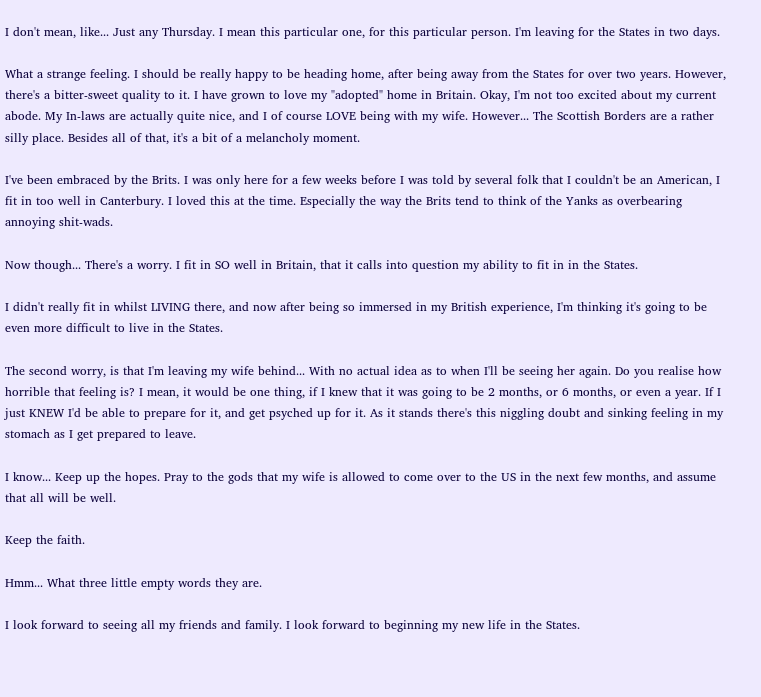I don't mean, like... Just any Thursday. I mean this particular one, for this particular person. I'm leaving for the States in two days.

What a strange feeling. I should be really happy to be heading home, after being away from the States for over two years. However, there's a bitter-sweet quality to it. I have grown to love my "adopted" home in Britain. Okay, I'm not too excited about my current abode. My In-laws are actually quite nice, and I of course LOVE being with my wife. However... The Scottish Borders are a rather silly place. Besides all of that, it's a bit of a melancholy moment.

I've been embraced by the Brits. I was only here for a few weeks before I was told by several folk that I couldn't be an American, I fit in too well in Canterbury. I loved this at the time. Especially the way the Brits tend to think of the Yanks as overbearing annoying shit-wads.

Now though... There's a worry. I fit in SO well in Britain, that it calls into question my ability to fit in in the States.

I didn't really fit in whilst LIVING there, and now after being so immersed in my British experience, I'm thinking it's going to be even more difficult to live in the States.

The second worry, is that I'm leaving my wife behind... With no actual idea as to when I'll be seeing her again. Do you realise how horrible that feeling is? I mean, it would be one thing, if I knew that it was going to be 2 months, or 6 months, or even a year. If I just KNEW I'd be able to prepare for it, and get psyched up for it. As it stands there's this niggling doubt and sinking feeling in my stomach as I get prepared to leave.

I know... Keep up the hopes. Pray to the gods that my wife is allowed to come over to the US in the next few months, and assume that all will be well.

Keep the faith.

Hmm... What three little empty words they are.

I look forward to seeing all my friends and family. I look forward to beginning my new life in the States.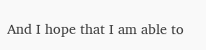And I hope that I am able to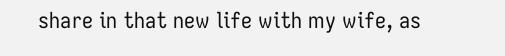share in that new life with my wife, as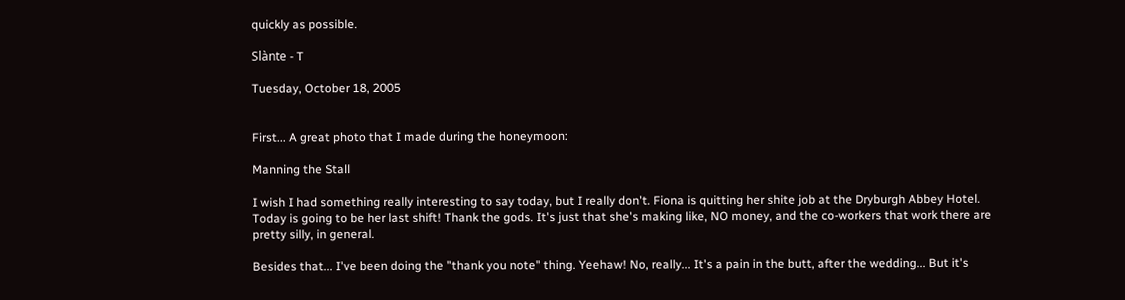quickly as possible.

Slànte - T

Tuesday, October 18, 2005


First... A great photo that I made during the honeymoon:

Manning the Stall

I wish I had something really interesting to say today, but I really don't. Fiona is quitting her shite job at the Dryburgh Abbey Hotel. Today is going to be her last shift! Thank the gods. It's just that she's making like, NO money, and the co-workers that work there are pretty silly, in general.

Besides that... I've been doing the "thank you note" thing. Yeehaw! No, really... It's a pain in the butt, after the wedding... But it's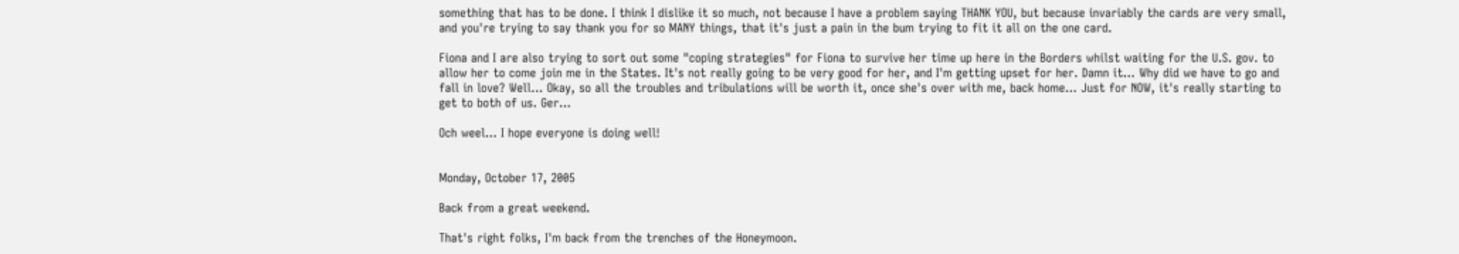something that has to be done. I think I dislike it so much, not because I have a problem saying THANK YOU, but because invariably the cards are very small, and you're trying to say thank you for so MANY things, that it's just a pain in the bum trying to fit it all on the one card.

Fiona and I are also trying to sort out some "coping strategies" for Fiona to survive her time up here in the Borders whilst waiting for the U.S. gov. to allow her to come join me in the States. It's not really going to be very good for her, and I'm getting upset for her. Damn it... Why did we have to go and fall in love? Well... Okay, so all the troubles and tribulations will be worth it, once she's over with me, back home... Just for NOW, it's really starting to get to both of us. Ger...

Och weel... I hope everyone is doing well!


Monday, October 17, 2005

Back from a great weekend.

That's right folks, I'm back from the trenches of the Honeymoon.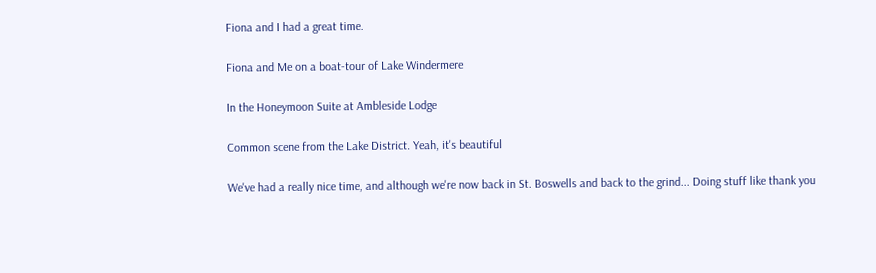Fiona and I had a great time.

Fiona and Me on a boat-tour of Lake Windermere

In the Honeymoon Suite at Ambleside Lodge

Common scene from the Lake District. Yeah, it's beautiful

We've had a really nice time, and although we're now back in St. Boswells and back to the grind... Doing stuff like thank you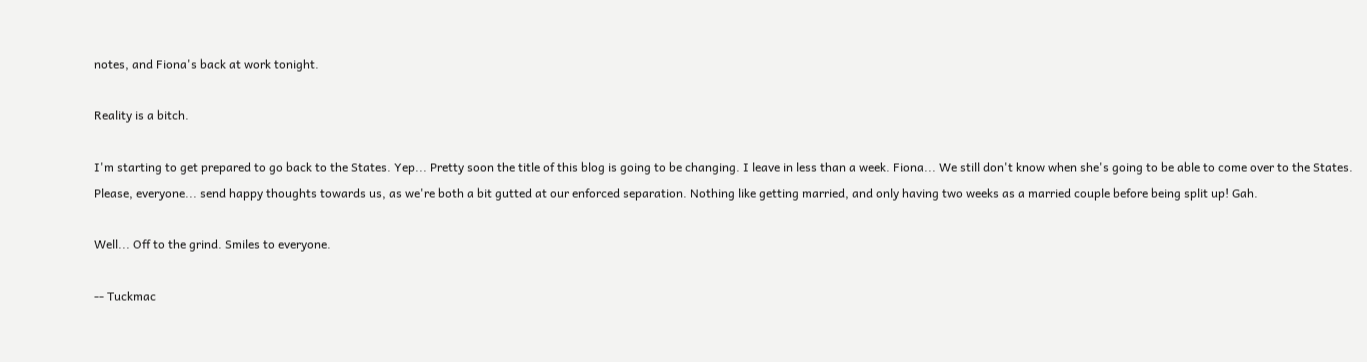notes, and Fiona's back at work tonight.

Reality is a bitch.

I'm starting to get prepared to go back to the States. Yep... Pretty soon the title of this blog is going to be changing. I leave in less than a week. Fiona... We still don't know when she's going to be able to come over to the States. Please, everyone... send happy thoughts towards us, as we're both a bit gutted at our enforced separation. Nothing like getting married, and only having two weeks as a married couple before being split up! Gah.

Well... Off to the grind. Smiles to everyone.

-- Tuckmac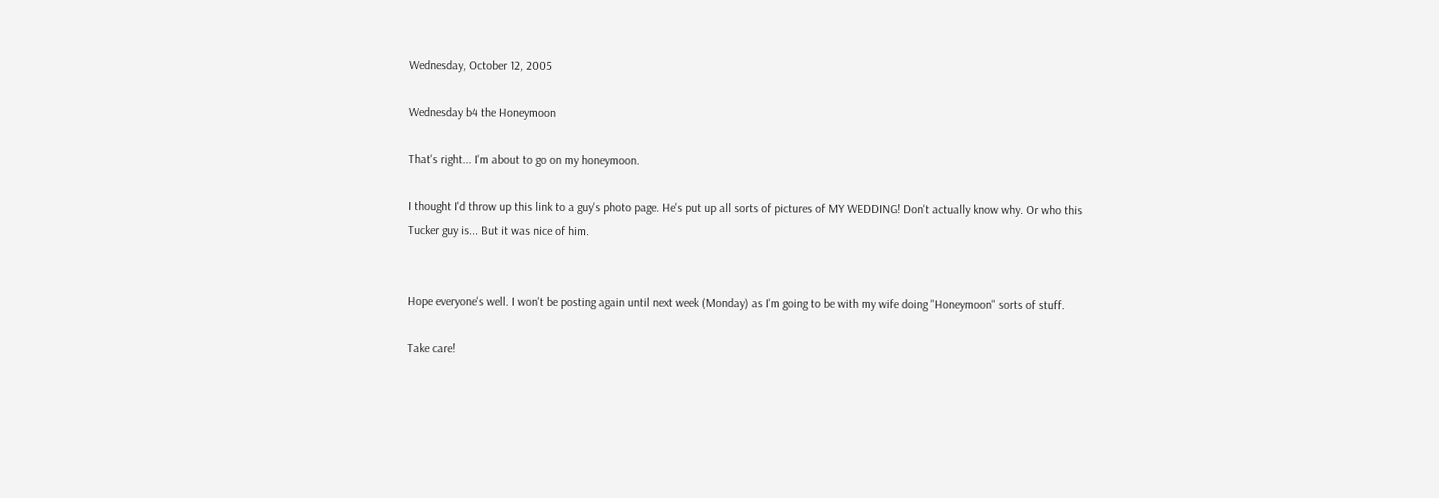Wednesday, October 12, 2005

Wednesday b4 the Honeymoon

That's right... I'm about to go on my honeymoon.

I thought I'd throw up this link to a guy's photo page. He's put up all sorts of pictures of MY WEDDING! Don't actually know why. Or who this Tucker guy is... But it was nice of him.


Hope everyone's well. I won't be posting again until next week (Monday) as I'm going to be with my wife doing "Honeymoon" sorts of stuff.

Take care!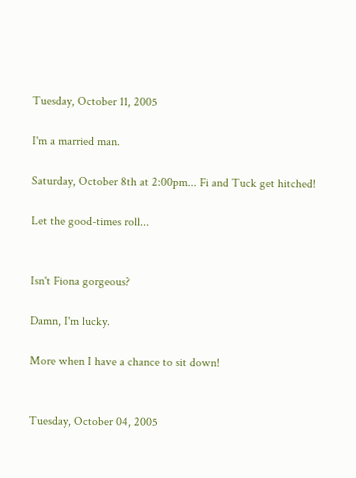Tuesday, October 11, 2005

I'm a married man.

Saturday, October 8th at 2:00pm... Fi and Tuck get hitched!

Let the good-times roll...


Isn't Fiona gorgeous?

Damn, I'm lucky.

More when I have a chance to sit down!


Tuesday, October 04, 2005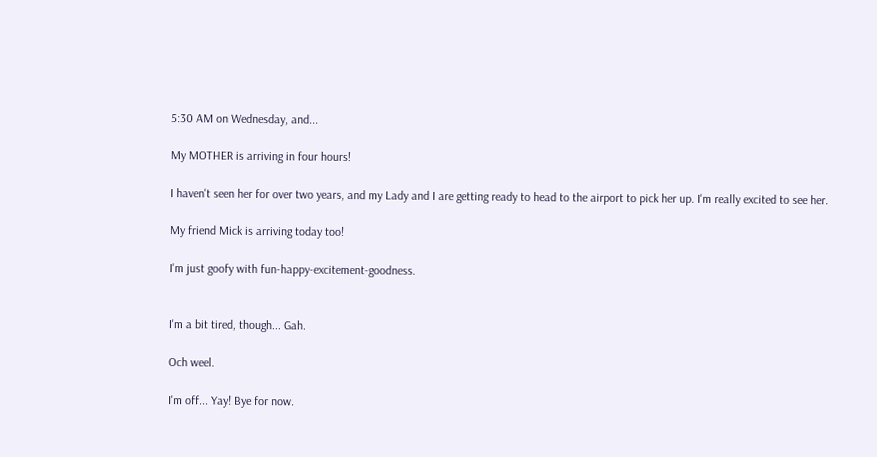5:30 AM on Wednesday, and...

My MOTHER is arriving in four hours!

I haven't seen her for over two years, and my Lady and I are getting ready to head to the airport to pick her up. I'm really excited to see her.

My friend Mick is arriving today too!

I'm just goofy with fun-happy-excitement-goodness.


I'm a bit tired, though... Gah.

Och weel.

I'm off... Yay! Bye for now.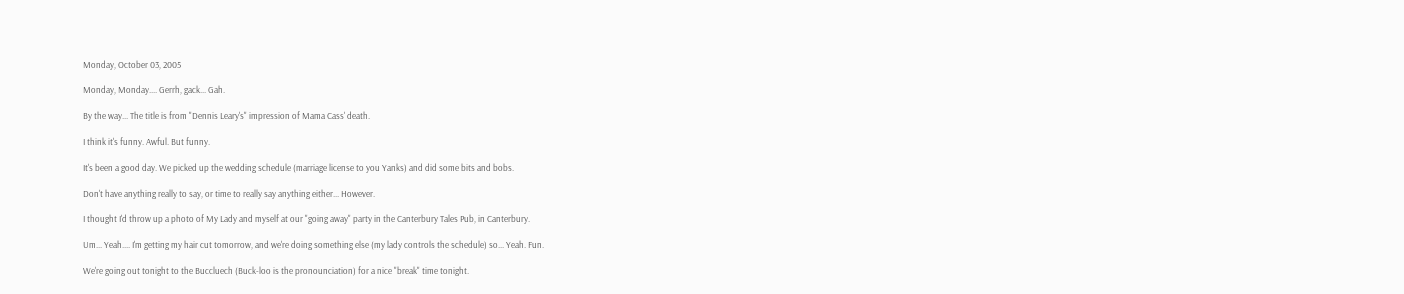Monday, October 03, 2005

Monday, Monday.... Gerrh, gack... Gah.

By the way... The title is from "Dennis Leary's" impression of Mama Cass' death.

I think it's funny. Awful. But funny.

It's been a good day. We picked up the wedding schedule (marriage license to you Yanks) and did some bits and bobs.

Don't have anything really to say, or time to really say anything either... However.

I thought I'd throw up a photo of My Lady and myself at our "going away" party in the Canterbury Tales Pub, in Canterbury.

Um... Yeah.... I'm getting my hair cut tomorrow, and we're doing something else (my lady controls the schedule) so... Yeah. Fun.

We're going out tonight to the Buccluech (Buck-loo is the pronounciation) for a nice "break" time tonight.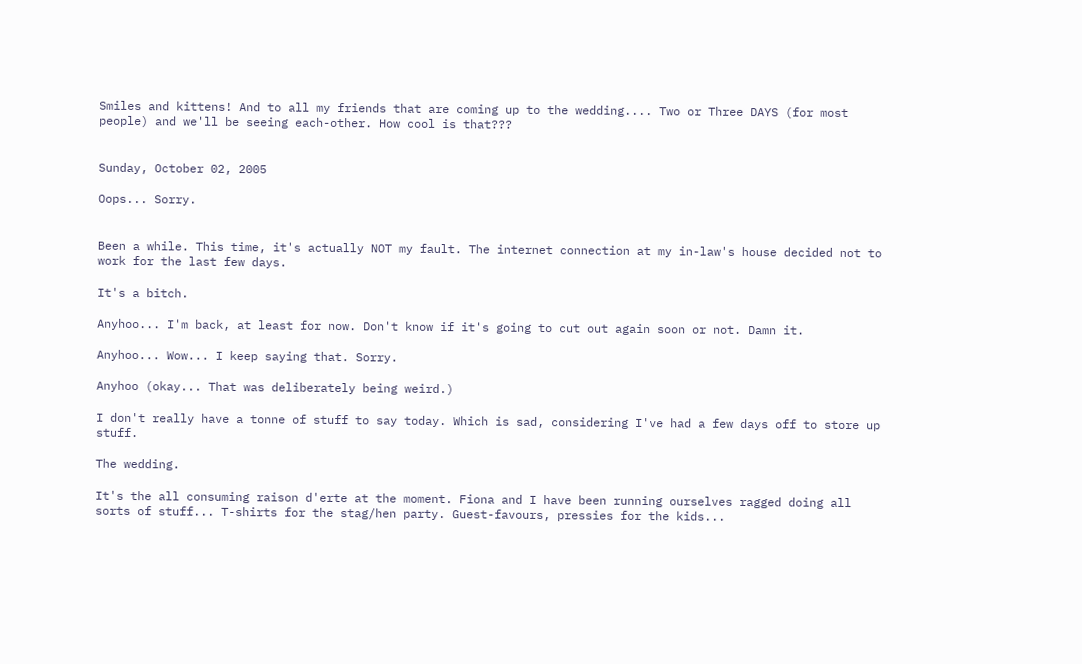Smiles and kittens! And to all my friends that are coming up to the wedding.... Two or Three DAYS (for most people) and we'll be seeing each-other. How cool is that???


Sunday, October 02, 2005

Oops... Sorry.


Been a while. This time, it's actually NOT my fault. The internet connection at my in-law's house decided not to work for the last few days.

It's a bitch.

Anyhoo... I'm back, at least for now. Don't know if it's going to cut out again soon or not. Damn it.

Anyhoo... Wow... I keep saying that. Sorry.

Anyhoo (okay... That was deliberately being weird.)

I don't really have a tonne of stuff to say today. Which is sad, considering I've had a few days off to store up stuff.

The wedding.

It's the all consuming raison d'erte at the moment. Fiona and I have been running ourselves ragged doing all sorts of stuff... T-shirts for the stag/hen party. Guest-favours, pressies for the kids...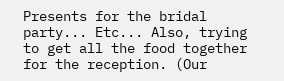Presents for the bridal party... Etc... Also, trying to get all the food together for the reception. (Our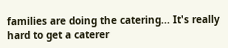families are doing the catering... It's really hard to get a caterer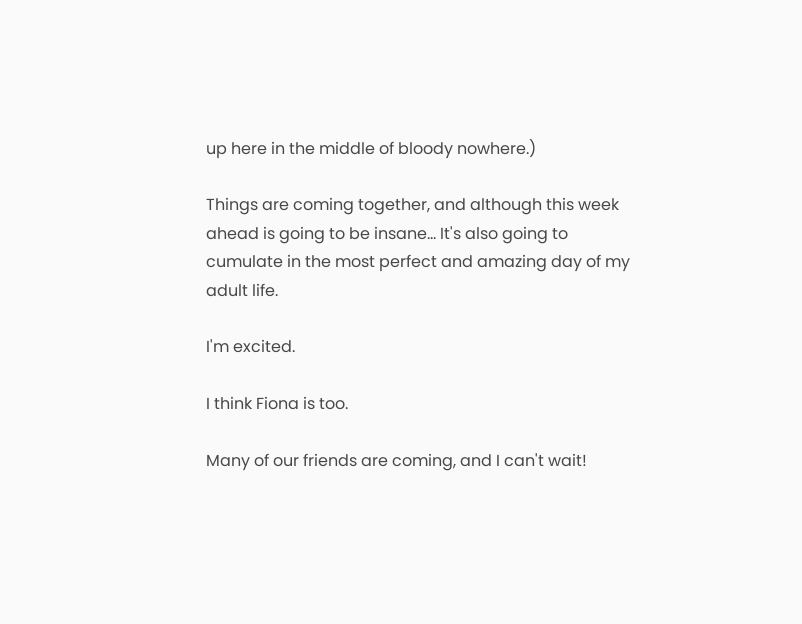up here in the middle of bloody nowhere.)

Things are coming together, and although this week ahead is going to be insane... It's also going to cumulate in the most perfect and amazing day of my adult life.

I'm excited.

I think Fiona is too.

Many of our friends are coming, and I can't wait!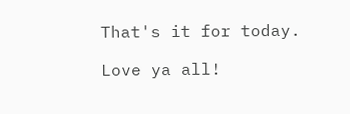That's it for today.

Love ya all!